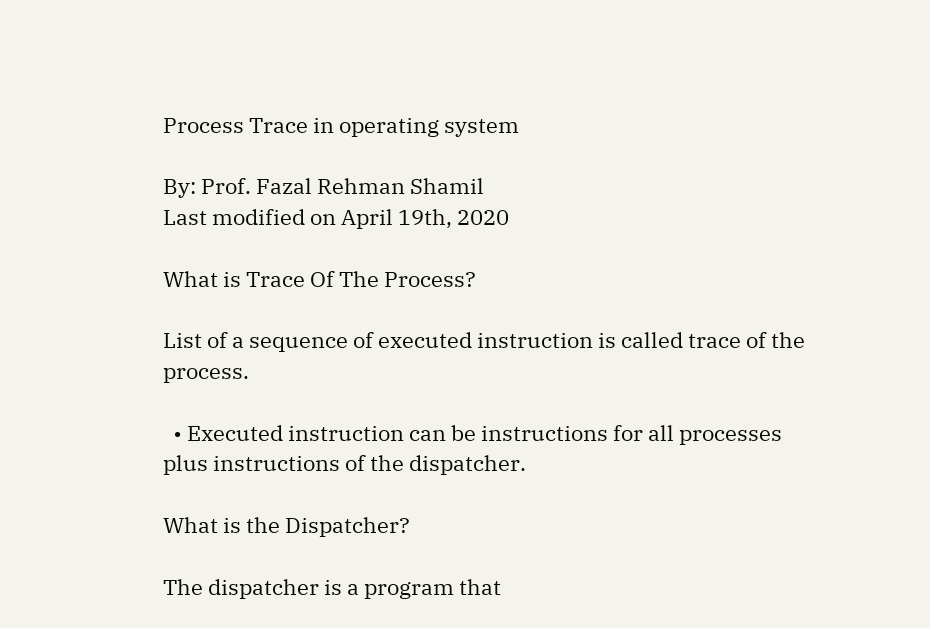Process Trace in operating system

By: Prof. Fazal Rehman Shamil
Last modified on April 19th, 2020

What is Trace Of The Process?

List of a sequence of executed instruction is called trace of the process.

  • Executed instruction can be instructions for all processes plus instructions of the dispatcher.

What is the Dispatcher?

The dispatcher is a program that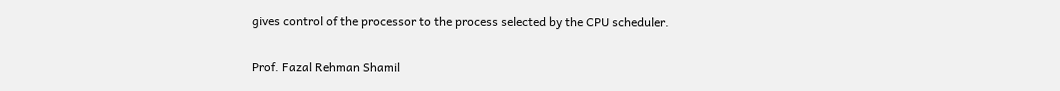gives control of the processor to the process selected by the CPU scheduler.

Prof. Fazal Rehman Shamil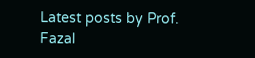Latest posts by Prof. Fazal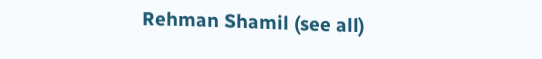Rehman Shamil (see all)